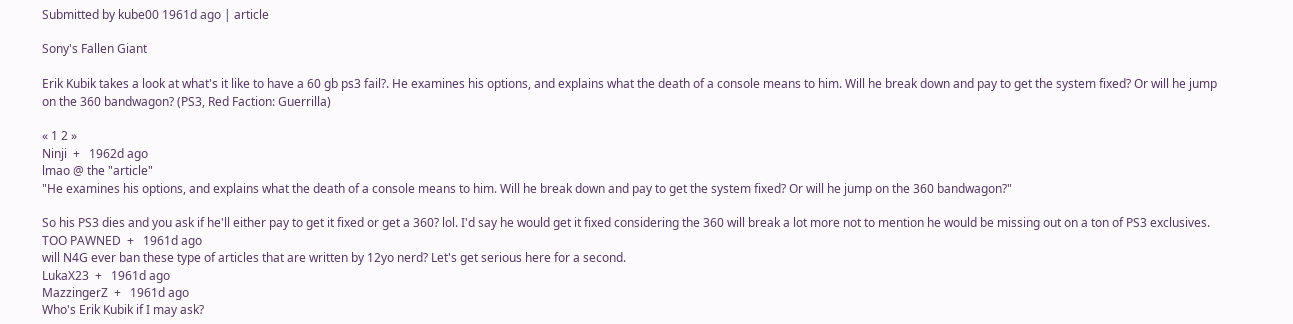Submitted by kube00 1961d ago | article

Sony's Fallen Giant

Erik Kubik takes a look at what's it like to have a 60 gb ps3 fail?. He examines his options, and explains what the death of a console means to him. Will he break down and pay to get the system fixed? Or will he jump on the 360 bandwagon? (PS3, Red Faction: Guerrilla)

« 1 2 »
Ninji  +   1962d ago
lmao @ the "article"
"He examines his options, and explains what the death of a console means to him. Will he break down and pay to get the system fixed? Or will he jump on the 360 bandwagon?"

So his PS3 dies and you ask if he'll either pay to get it fixed or get a 360? lol. I'd say he would get it fixed considering the 360 will break a lot more not to mention he would be missing out on a ton of PS3 exclusives.
TOO PAWNED  +   1961d ago
will N4G ever ban these type of articles that are written by 12yo nerd? Let's get serious here for a second.
LukaX23  +   1961d ago
MazzingerZ  +   1961d ago
Who's Erik Kubik if I may ask?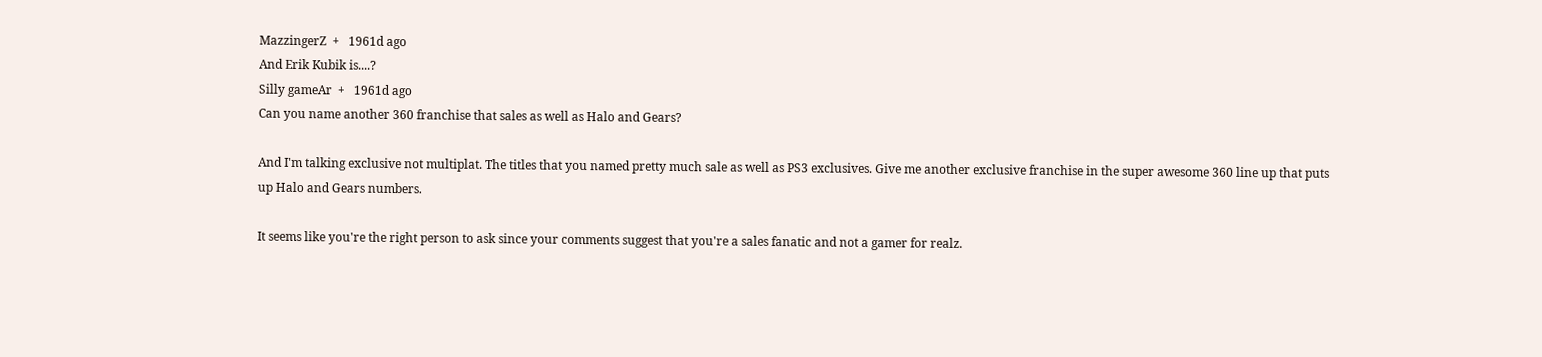MazzingerZ  +   1961d ago
And Erik Kubik is....?
Silly gameAr  +   1961d ago
Can you name another 360 franchise that sales as well as Halo and Gears?

And I'm talking exclusive not multiplat. The titles that you named pretty much sale as well as PS3 exclusives. Give me another exclusive franchise in the super awesome 360 line up that puts up Halo and Gears numbers.

It seems like you're the right person to ask since your comments suggest that you're a sales fanatic and not a gamer for realz.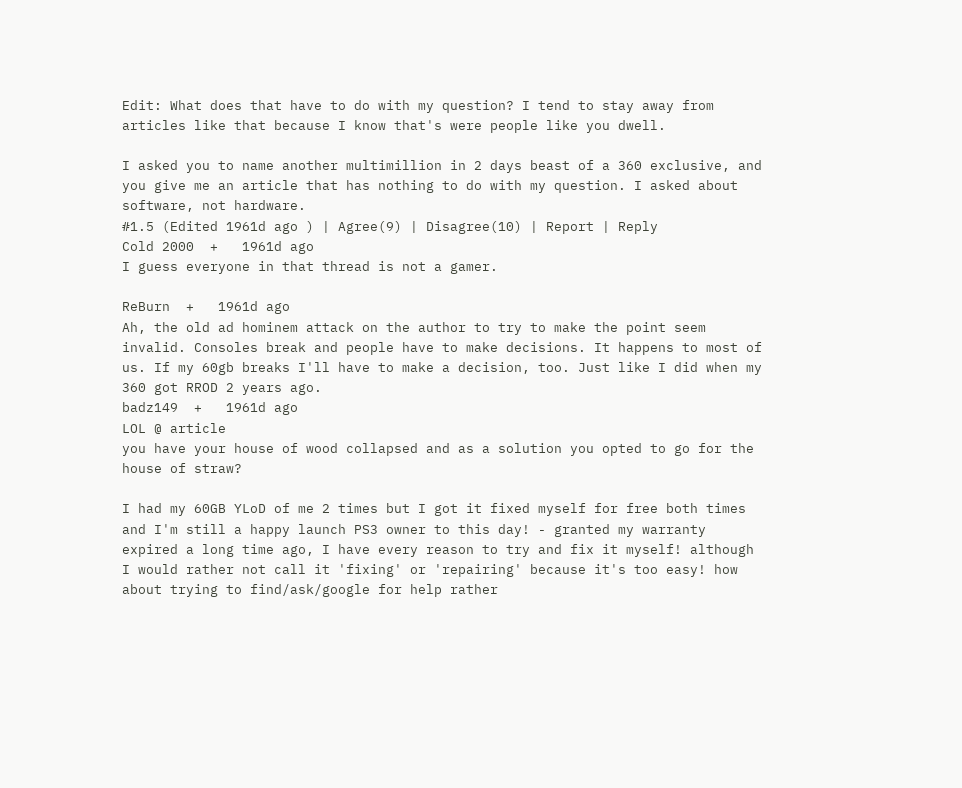Edit: What does that have to do with my question? I tend to stay away from articles like that because I know that's were people like you dwell.

I asked you to name another multimillion in 2 days beast of a 360 exclusive, and you give me an article that has nothing to do with my question. I asked about software, not hardware.
#1.5 (Edited 1961d ago ) | Agree(9) | Disagree(10) | Report | Reply
Cold 2000  +   1961d ago
I guess everyone in that thread is not a gamer.

ReBurn  +   1961d ago
Ah, the old ad hominem attack on the author to try to make the point seem invalid. Consoles break and people have to make decisions. It happens to most of us. If my 60gb breaks I'll have to make a decision, too. Just like I did when my 360 got RROD 2 years ago.
badz149  +   1961d ago
LOL @ article
you have your house of wood collapsed and as a solution you opted to go for the house of straw?

I had my 60GB YLoD of me 2 times but I got it fixed myself for free both times and I'm still a happy launch PS3 owner to this day! - granted my warranty expired a long time ago, I have every reason to try and fix it myself! although I would rather not call it 'fixing' or 'repairing' because it's too easy! how about trying to find/ask/google for help rather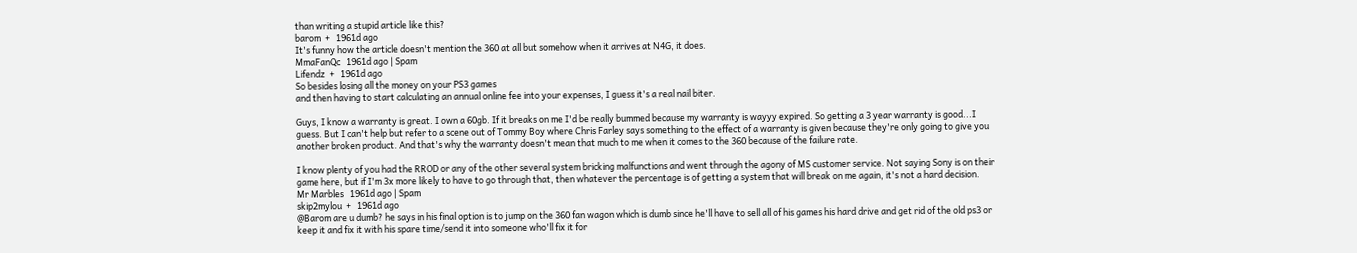than writing a stupid article like this?
barom  +   1961d ago
It's funny how the article doesn't mention the 360 at all but somehow when it arrives at N4G, it does.
MmaFanQc   1961d ago | Spam
Lifendz  +   1961d ago
So besides losing all the money on your PS3 games
and then having to start calculating an annual online fee into your expenses, I guess it's a real nail biter.

Guys, I know a warranty is great. I own a 60gb. If it breaks on me I'd be really bummed because my warranty is wayyy expired. So getting a 3 year warranty is good...I guess. But I can't help but refer to a scene out of Tommy Boy where Chris Farley says something to the effect of a warranty is given because they're only going to give you another broken product. And that's why the warranty doesn't mean that much to me when it comes to the 360 because of the failure rate.

I know plenty of you had the RROD or any of the other several system bricking malfunctions and went through the agony of MS customer service. Not saying Sony is on their game here, but if I'm 3x more likely to have to go through that, then whatever the percentage is of getting a system that will break on me again, it's not a hard decision.
Mr Marbles   1961d ago | Spam
skip2mylou  +   1961d ago
@Barom are u dumb? he says in his final option is to jump on the 360 fan wagon which is dumb since he'll have to sell all of his games his hard drive and get rid of the old ps3 or keep it and fix it with his spare time/send it into someone who'll fix it for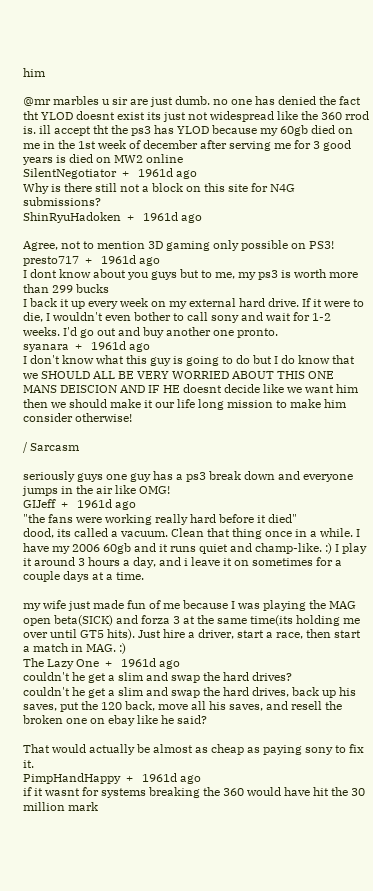him

@mr marbles u sir are just dumb. no one has denied the fact tht YLOD doesnt exist its just not widespread like the 360 rrod is. ill accept tht the ps3 has YLOD because my 60gb died on me in the 1st week of december after serving me for 3 good years is died on MW2 online
SilentNegotiator  +   1961d ago
Why is there still not a block on this site for N4G submissions?
ShinRyuHadoken  +   1961d ago

Agree, not to mention 3D gaming only possible on PS3!
presto717  +   1961d ago
I dont know about you guys but to me, my ps3 is worth more than 299 bucks
I back it up every week on my external hard drive. If it were to die, I wouldn't even bother to call sony and wait for 1-2 weeks. I'd go out and buy another one pronto.
syanara  +   1961d ago
I don't know what this guy is going to do but I do know that we SHOULD ALL BE VERY WORRIED ABOUT THIS ONE MANS DEISCION AND IF HE doesnt decide like we want him then we should make it our life long mission to make him consider otherwise!

/ Sarcasm

seriously guys one guy has a ps3 break down and everyone jumps in the air like OMG!
GIJeff  +   1961d ago
"the fans were working really hard before it died"
dood, its called a vacuum. Clean that thing once in a while. I have my 2006 60gb and it runs quiet and champ-like. :) I play it around 3 hours a day, and i leave it on sometimes for a couple days at a time.

my wife just made fun of me because I was playing the MAG open beta(SICK) and forza 3 at the same time(its holding me over until GT5 hits). Just hire a driver, start a race, then start a match in MAG. :)
The Lazy One  +   1961d ago
couldn't he get a slim and swap the hard drives?
couldn't he get a slim and swap the hard drives, back up his saves, put the 120 back, move all his saves, and resell the broken one on ebay like he said?

That would actually be almost as cheap as paying sony to fix it.
PimpHandHappy  +   1961d ago
if it wasnt for systems breaking the 360 would have hit the 30 million mark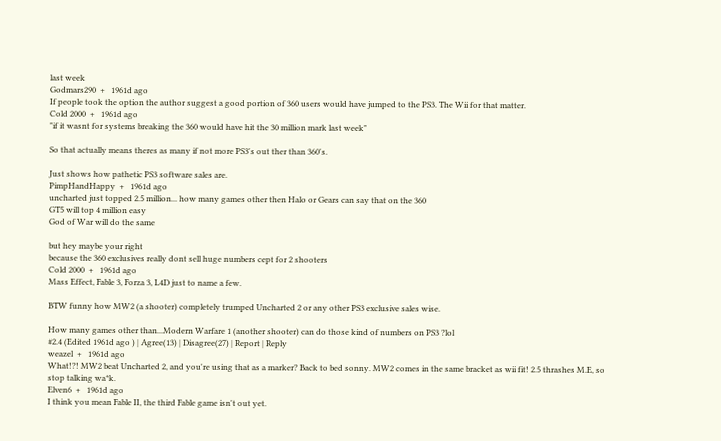last week
Godmars290  +   1961d ago
If people took the option the author suggest a good portion of 360 users would have jumped to the PS3. The Wii for that matter.
Cold 2000  +   1961d ago
"if it wasnt for systems breaking the 360 would have hit the 30 million mark last week"

So that actually means theres as many if not more PS3's out ther than 360's.

Just shows how pathetic PS3 software sales are.
PimpHandHappy  +   1961d ago
uncharted just topped 2.5 million... how many games other then Halo or Gears can say that on the 360
GT5 will top 4 million easy
God of War will do the same

but hey maybe your right
because the 360 exclusives really dont sell huge numbers cept for 2 shooters
Cold 2000  +   1961d ago
Mass Effect, Fable 3, Forza 3, L4D just to name a few.

BTW funny how MW2 (a shooter) completely trumped Uncharted 2 or any other PS3 exclusive sales wise.

How many games other than...Modern Warfare 1 (another shooter) can do those kind of numbers on PS3 ?lol
#2.4 (Edited 1961d ago ) | Agree(13) | Disagree(27) | Report | Reply
weazel  +   1961d ago
What!?! MW2 beat Uncharted 2, and you're using that as a marker? Back to bed sonny. MW2 comes in the same bracket as wii fit! 2.5 thrashes M.E, so stop talking wa*k.
Elven6  +   1961d ago
I think you mean Fable II, the third Fable game isn't out yet.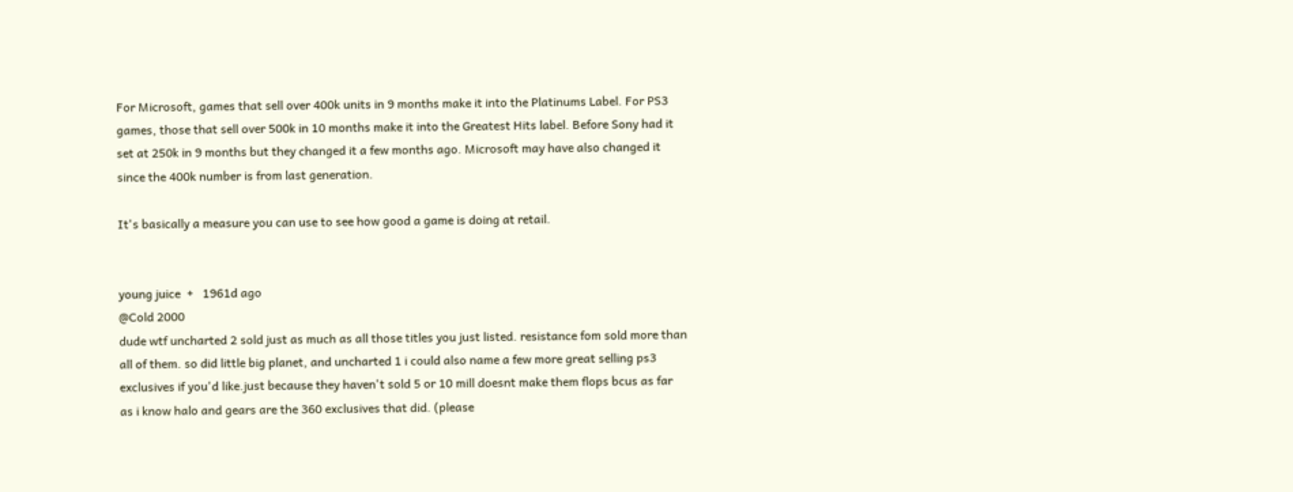For Microsoft, games that sell over 400k units in 9 months make it into the Platinums Label. For PS3 games, those that sell over 500k in 10 months make it into the Greatest Hits label. Before Sony had it set at 250k in 9 months but they changed it a few months ago. Microsoft may have also changed it since the 400k number is from last generation.

It's basically a measure you can use to see how good a game is doing at retail.


young juice  +   1961d ago
@Cold 2000
dude wtf uncharted 2 sold just as much as all those titles you just listed. resistance fom sold more than all of them. so did little big planet, and uncharted 1 i could also name a few more great selling ps3 exclusives if you'd like.just because they haven't sold 5 or 10 mill doesnt make them flops bcus as far as i know halo and gears are the 360 exclusives that did. (please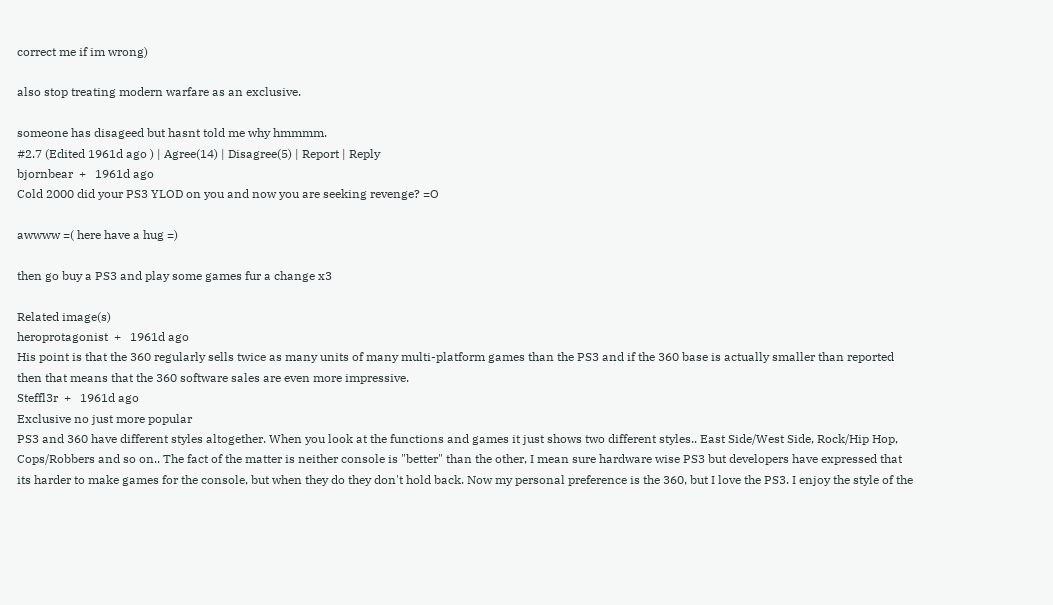correct me if im wrong)

also stop treating modern warfare as an exclusive.

someone has disageed but hasnt told me why hmmmm.
#2.7 (Edited 1961d ago ) | Agree(14) | Disagree(5) | Report | Reply
bjornbear  +   1961d ago
Cold 2000 did your PS3 YLOD on you and now you are seeking revenge? =O

awwww =( here have a hug =)

then go buy a PS3 and play some games fur a change x3

Related image(s)
heroprotagonist  +   1961d ago
His point is that the 360 regularly sells twice as many units of many multi-platform games than the PS3 and if the 360 base is actually smaller than reported then that means that the 360 software sales are even more impressive.
Steffl3r  +   1961d ago
Exclusive no just more popular
PS3 and 360 have different styles altogether. When you look at the functions and games it just shows two different styles.. East Side/West Side, Rock/Hip Hop, Cops/Robbers and so on.. The fact of the matter is neither console is "better" than the other, I mean sure hardware wise PS3 but developers have expressed that its harder to make games for the console, but when they do they don't hold back. Now my personal preference is the 360, but I love the PS3. I enjoy the style of the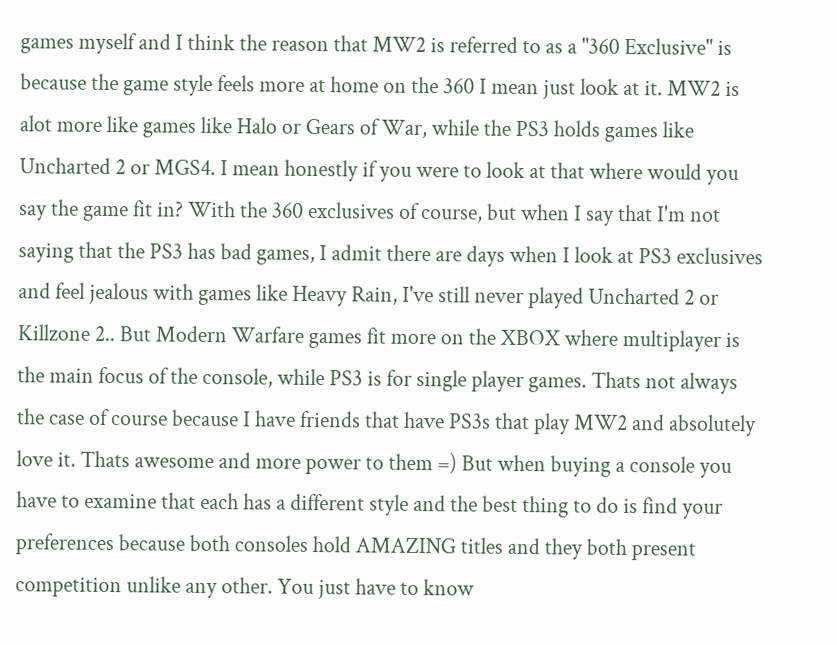games myself and I think the reason that MW2 is referred to as a "360 Exclusive" is because the game style feels more at home on the 360 I mean just look at it. MW2 is alot more like games like Halo or Gears of War, while the PS3 holds games like Uncharted 2 or MGS4. I mean honestly if you were to look at that where would you say the game fit in? With the 360 exclusives of course, but when I say that I'm not saying that the PS3 has bad games, I admit there are days when I look at PS3 exclusives and feel jealous with games like Heavy Rain, I've still never played Uncharted 2 or Killzone 2.. But Modern Warfare games fit more on the XBOX where multiplayer is the main focus of the console, while PS3 is for single player games. Thats not always the case of course because I have friends that have PS3s that play MW2 and absolutely love it. Thats awesome and more power to them =) But when buying a console you have to examine that each has a different style and the best thing to do is find your preferences because both consoles hold AMAZING titles and they both present competition unlike any other. You just have to know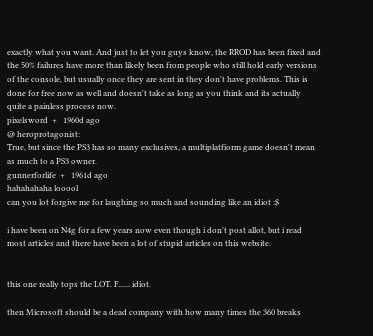exactly what you want. And just to let you guys know, the RROD has been fixed and the 50% failures have more than likely been from people who still hold early versions of the console, but usually once they are sent in they don't have problems. This is done for free now as well and doesn't take as long as you think and its actually quite a painless process now.
pixelsword  +   1960d ago
@ heroprotagonist:
True, but since the PS3 has so many exclusives, a multiplatfiorm game doesn't mean as much to a PS3 owner.
gunnerforlife  +   1961d ago
hahahahaha looool
can you lot forgive me for laughing so much and sounding like an idiot :$

i have been on N4g for a few years now even though i don't post allot, but i read most articles and there have been a lot of stupid articles on this website.


this one really tops the LOT. F...... idiot.

then Microsoft should be a dead company with how many times the 360 breaks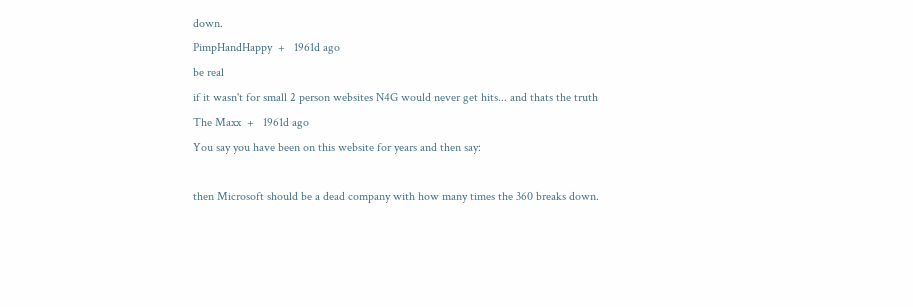down.
PimpHandHappy  +   1961d ago
be real
if it wasn't for small 2 person websites N4G would never get hits... and thats the truth
The Maxx  +   1961d ago
You say you have been on this website for years and then say:

then Microsoft should be a dead company with how many times the 360 breaks down.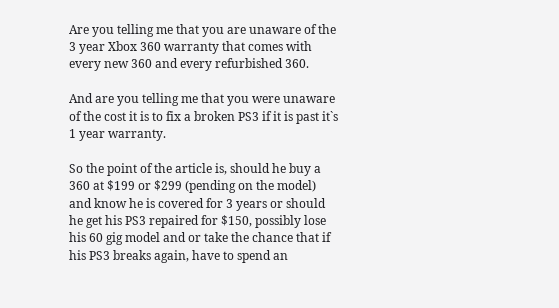Are you telling me that you are unaware of the 3 year Xbox 360 warranty that comes with every new 360 and every refurbished 360.

And are you telling me that you were unaware of the cost it is to fix a broken PS3 if it is past it`s 1 year warranty.

So the point of the article is, should he buy a 360 at $199 or $299 (pending on the model) and know he is covered for 3 years or should he get his PS3 repaired for $150, possibly lose his 60 gig model and or take the chance that if his PS3 breaks again, have to spend an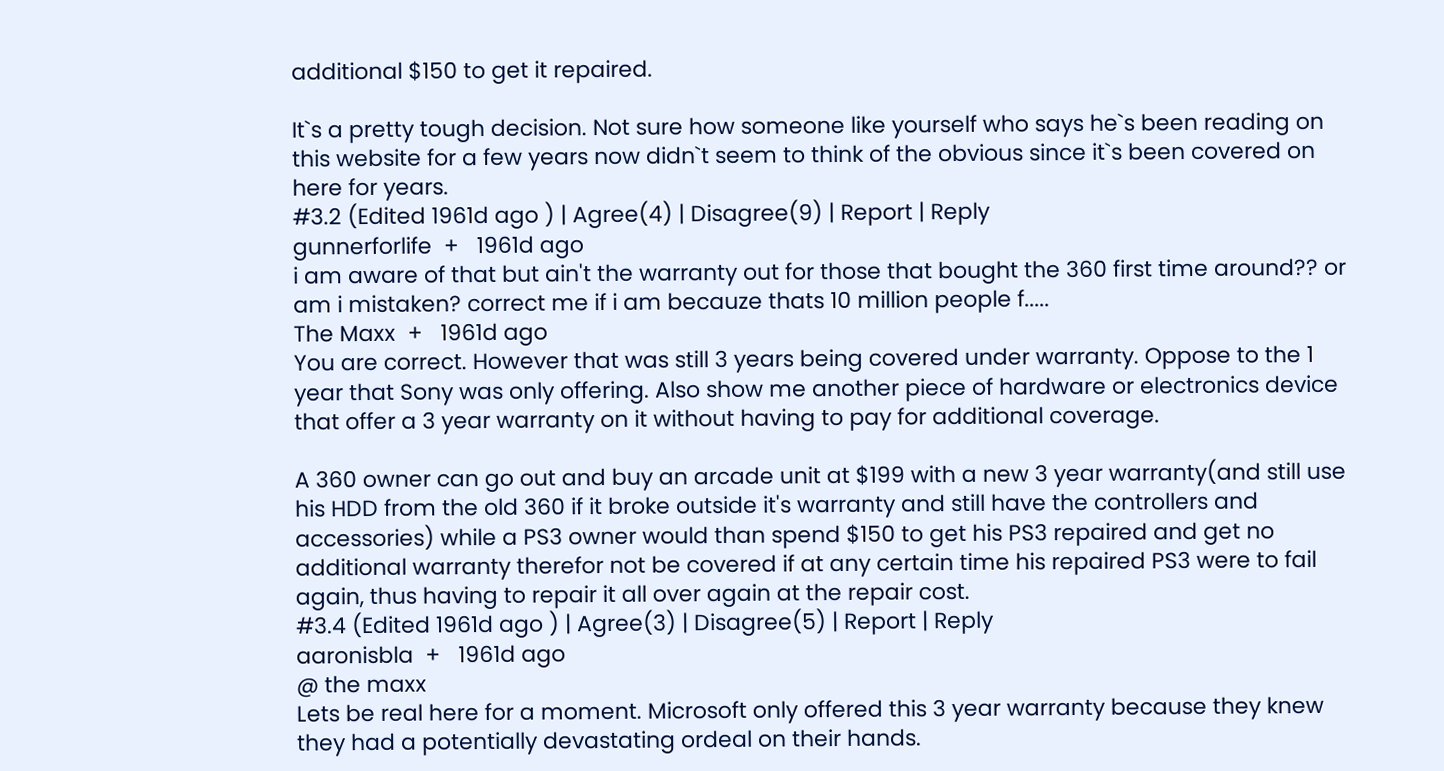additional $150 to get it repaired.

It`s a pretty tough decision. Not sure how someone like yourself who says he`s been reading on this website for a few years now didn`t seem to think of the obvious since it`s been covered on here for years.
#3.2 (Edited 1961d ago ) | Agree(4) | Disagree(9) | Report | Reply
gunnerforlife  +   1961d ago
i am aware of that but ain't the warranty out for those that bought the 360 first time around?? or am i mistaken? correct me if i am becauze thats 10 million people f.....
The Maxx  +   1961d ago
You are correct. However that was still 3 years being covered under warranty. Oppose to the 1 year that Sony was only offering. Also show me another piece of hardware or electronics device that offer a 3 year warranty on it without having to pay for additional coverage.

A 360 owner can go out and buy an arcade unit at $199 with a new 3 year warranty(and still use his HDD from the old 360 if it broke outside it's warranty and still have the controllers and accessories) while a PS3 owner would than spend $150 to get his PS3 repaired and get no additional warranty therefor not be covered if at any certain time his repaired PS3 were to fail again, thus having to repair it all over again at the repair cost.
#3.4 (Edited 1961d ago ) | Agree(3) | Disagree(5) | Report | Reply
aaronisbla  +   1961d ago
@ the maxx
Lets be real here for a moment. Microsoft only offered this 3 year warranty because they knew they had a potentially devastating ordeal on their hands.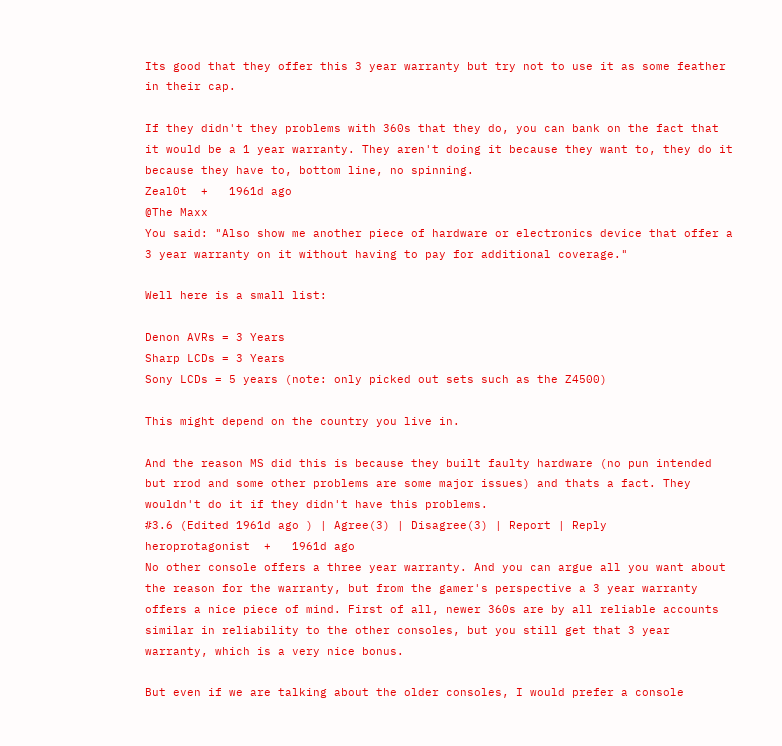Its good that they offer this 3 year warranty but try not to use it as some feather in their cap.

If they didn't they problems with 360s that they do, you can bank on the fact that it would be a 1 year warranty. They aren't doing it because they want to, they do it because they have to, bottom line, no spinning.
Zeal0t  +   1961d ago
@The Maxx
You said: "Also show me another piece of hardware or electronics device that offer a 3 year warranty on it without having to pay for additional coverage."

Well here is a small list:

Denon AVRs = 3 Years
Sharp LCDs = 3 Years
Sony LCDs = 5 years (note: only picked out sets such as the Z4500)

This might depend on the country you live in.

And the reason MS did this is because they built faulty hardware (no pun intended but rrod and some other problems are some major issues) and thats a fact. They wouldn't do it if they didn't have this problems.
#3.6 (Edited 1961d ago ) | Agree(3) | Disagree(3) | Report | Reply
heroprotagonist  +   1961d ago
No other console offers a three year warranty. And you can argue all you want about the reason for the warranty, but from the gamer's perspective a 3 year warranty offers a nice piece of mind. First of all, newer 360s are by all reliable accounts similar in reliability to the other consoles, but you still get that 3 year warranty, which is a very nice bonus.

But even if we are talking about the older consoles, I would prefer a console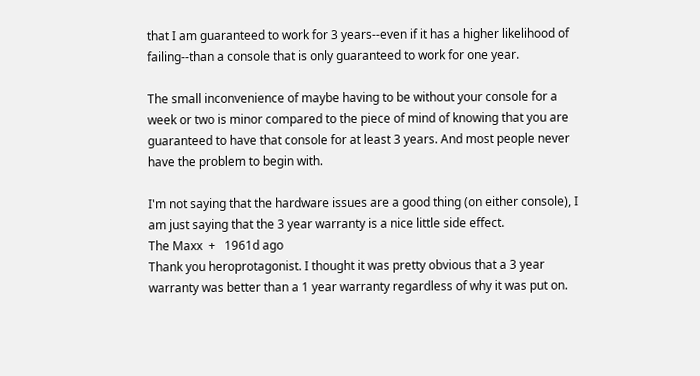that I am guaranteed to work for 3 years--even if it has a higher likelihood of failing--than a console that is only guaranteed to work for one year.

The small inconvenience of maybe having to be without your console for a week or two is minor compared to the piece of mind of knowing that you are guaranteed to have that console for at least 3 years. And most people never have the problem to begin with.

I'm not saying that the hardware issues are a good thing (on either console), I am just saying that the 3 year warranty is a nice little side effect.
The Maxx  +   1961d ago
Thank you heroprotagonist. I thought it was pretty obvious that a 3 year warranty was better than a 1 year warranty regardless of why it was put on.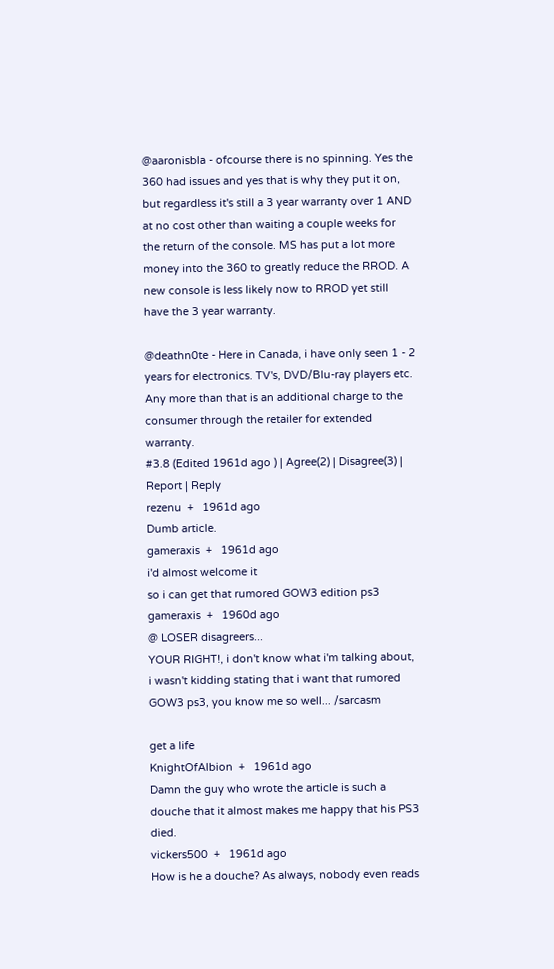@aaronisbla - ofcourse there is no spinning. Yes the 360 had issues and yes that is why they put it on, but regardless it's still a 3 year warranty over 1 AND at no cost other than waiting a couple weeks for the return of the console. MS has put a lot more money into the 360 to greatly reduce the RROD. A new console is less likely now to RROD yet still have the 3 year warranty.

@deathn0te - Here in Canada, i have only seen 1 - 2 years for electronics. TV's, DVD/Blu-ray players etc. Any more than that is an additional charge to the consumer through the retailer for extended warranty.
#3.8 (Edited 1961d ago ) | Agree(2) | Disagree(3) | Report | Reply
rezenu  +   1961d ago
Dumb article.
gameraxis  +   1961d ago
i'd almost welcome it
so i can get that rumored GOW3 edition ps3
gameraxis  +   1960d ago
@ LOSER disagreers...
YOUR RIGHT!, i don't know what i'm talking about, i wasn't kidding stating that i want that rumored GOW3 ps3, you know me so well... /sarcasm

get a life
KnightOfAlbion  +   1961d ago
Damn the guy who wrote the article is such a douche that it almost makes me happy that his PS3 died.
vickers500  +   1961d ago
How is he a douche? As always, nobody even reads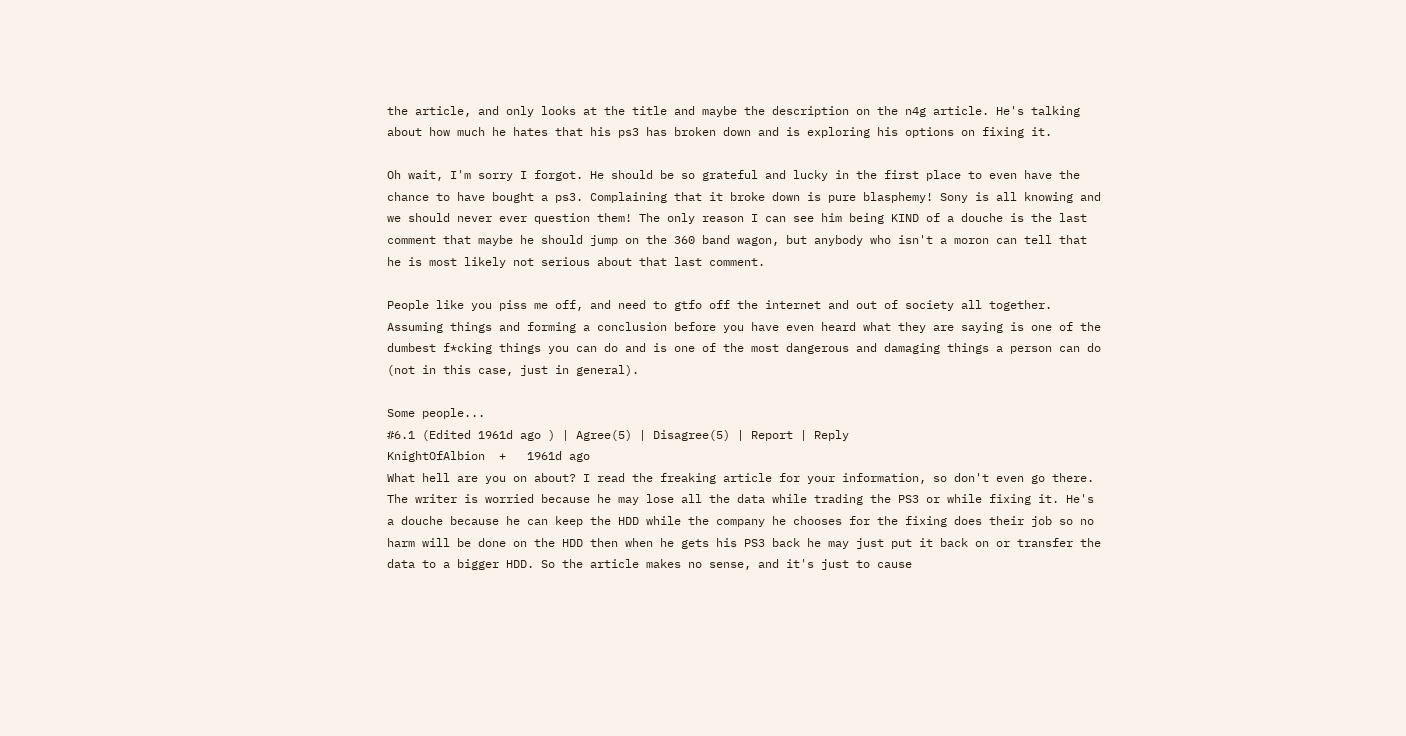the article, and only looks at the title and maybe the description on the n4g article. He's talking about how much he hates that his ps3 has broken down and is exploring his options on fixing it.

Oh wait, I'm sorry I forgot. He should be so grateful and lucky in the first place to even have the chance to have bought a ps3. Complaining that it broke down is pure blasphemy! Sony is all knowing and we should never ever question them! The only reason I can see him being KIND of a douche is the last comment that maybe he should jump on the 360 band wagon, but anybody who isn't a moron can tell that he is most likely not serious about that last comment.

People like you piss me off, and need to gtfo off the internet and out of society all together. Assuming things and forming a conclusion before you have even heard what they are saying is one of the dumbest f*cking things you can do and is one of the most dangerous and damaging things a person can do (not in this case, just in general).

Some people...
#6.1 (Edited 1961d ago ) | Agree(5) | Disagree(5) | Report | Reply
KnightOfAlbion  +   1961d ago
What hell are you on about? I read the freaking article for your information, so don't even go there. The writer is worried because he may lose all the data while trading the PS3 or while fixing it. He's a douche because he can keep the HDD while the company he chooses for the fixing does their job so no harm will be done on the HDD then when he gets his PS3 back he may just put it back on or transfer the data to a bigger HDD. So the article makes no sense, and it's just to cause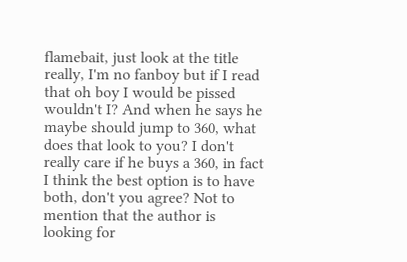flamebait, just look at the title really, I'm no fanboy but if I read that oh boy I would be pissed wouldn't I? And when he says he maybe should jump to 360, what does that look to you? I don't really care if he buys a 360, in fact I think the best option is to have both, don't you agree? Not to mention that the author is looking for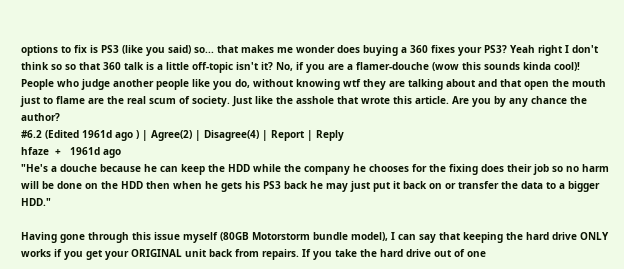options to fix is PS3 (like you said) so... that makes me wonder does buying a 360 fixes your PS3? Yeah right I don't think so so that 360 talk is a little off-topic isn't it? No, if you are a flamer-douche (wow this sounds kinda cool)!
People who judge another people like you do, without knowing wtf they are talking about and that open the mouth just to flame are the real scum of society. Just like the asshole that wrote this article. Are you by any chance the author?
#6.2 (Edited 1961d ago ) | Agree(2) | Disagree(4) | Report | Reply
hfaze  +   1961d ago
"He's a douche because he can keep the HDD while the company he chooses for the fixing does their job so no harm will be done on the HDD then when he gets his PS3 back he may just put it back on or transfer the data to a bigger HDD."

Having gone through this issue myself (80GB Motorstorm bundle model), I can say that keeping the hard drive ONLY works if you get your ORIGINAL unit back from repairs. If you take the hard drive out of one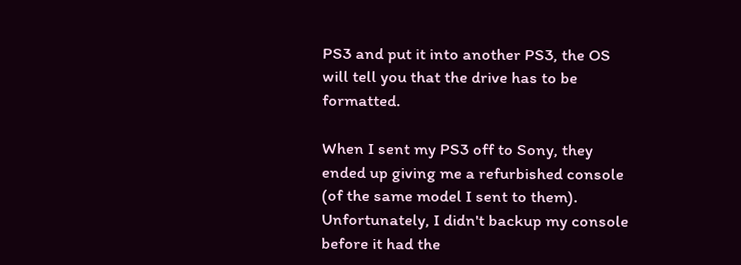PS3 and put it into another PS3, the OS will tell you that the drive has to be formatted.

When I sent my PS3 off to Sony, they ended up giving me a refurbished console (of the same model I sent to them). Unfortunately, I didn't backup my console before it had the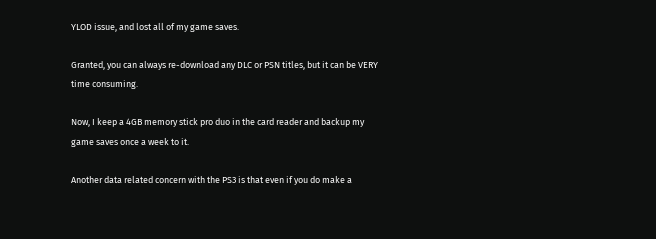YLOD issue, and lost all of my game saves.

Granted, you can always re-download any DLC or PSN titles, but it can be VERY time consuming.

Now, I keep a 4GB memory stick pro duo in the card reader and backup my game saves once a week to it.

Another data related concern with the PS3 is that even if you do make a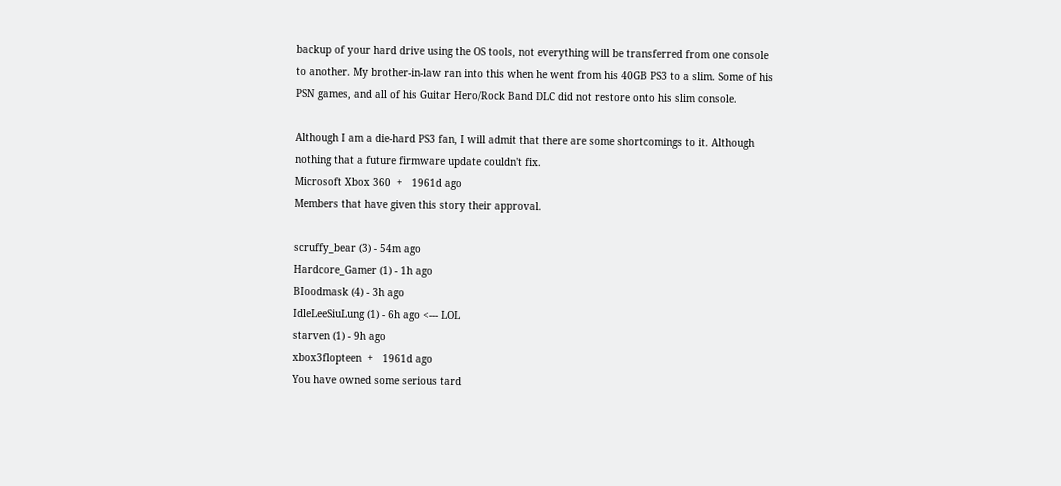backup of your hard drive using the OS tools, not everything will be transferred from one console to another. My brother-in-law ran into this when he went from his 40GB PS3 to a slim. Some of his PSN games, and all of his Guitar Hero/Rock Band DLC did not restore onto his slim console.

Although I am a die-hard PS3 fan, I will admit that there are some shortcomings to it. Although nothing that a future firmware update couldn't fix.
Microsoft Xbox 360  +   1961d ago
Members that have given this story their approval.

scruffy_bear (3) - 54m ago
Hardcore_Gamer (1) - 1h ago
BIoodmask (4) - 3h ago
IdleLeeSiuLung (1) - 6h ago <--- LOL
starven (1) - 9h ago
xbox3flopteen  +   1961d ago
You have owned some serious tard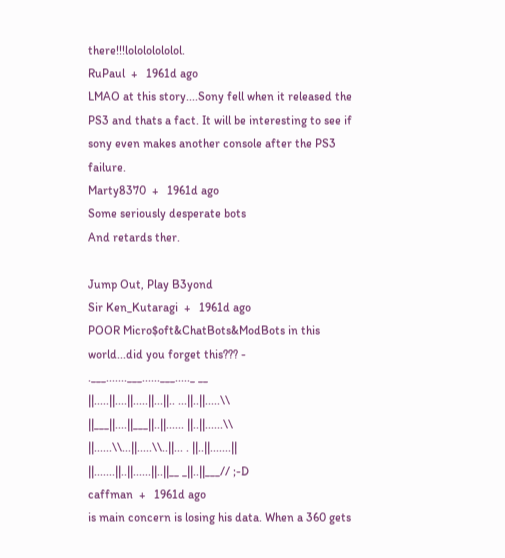there!!!lolololololol.
RuPaul  +   1961d ago
LMAO at this story....Sony fell when it released the PS3 and thats a fact. It will be interesting to see if sony even makes another console after the PS3 failure.
Marty8370  +   1961d ago
Some seriously desperate bots
And retards ther.

Jump Out, Play B3yond
Sir Ken_Kutaragi  +   1961d ago
POOR Micro$oft&ChatBots&ModBots in this world...did you forget this??? -
.___.......___......___....._ __
||.....||....||.....||...||.. ...||..||.....\\
||___||....||___||..||...... ||..||......\\
||......\\...||.....\\..||... . ||..||.......||
||.......||..||......||..||__ _||..||___// ;-D
caffman  +   1961d ago
is main concern is losing his data. When a 360 gets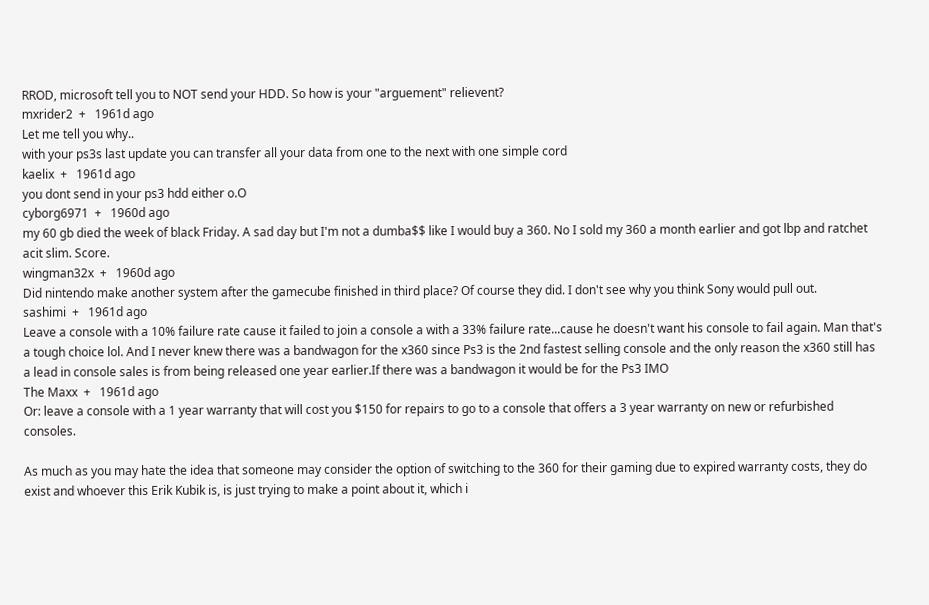RROD, microsoft tell you to NOT send your HDD. So how is your "arguement" relievent?
mxrider2  +   1961d ago
Let me tell you why..
with your ps3s last update you can transfer all your data from one to the next with one simple cord
kaelix  +   1961d ago
you dont send in your ps3 hdd either o.O
cyborg6971  +   1960d ago
my 60 gb died the week of black Friday. A sad day but I'm not a dumba$$ like I would buy a 360. No I sold my 360 a month earlier and got lbp and ratchet acit slim. Score.
wingman32x  +   1960d ago
Did nintendo make another system after the gamecube finished in third place? Of course they did. I don't see why you think Sony would pull out.
sashimi  +   1961d ago
Leave a console with a 10% failure rate cause it failed to join a console a with a 33% failure rate...cause he doesn't want his console to fail again. Man that's a tough choice lol. And I never knew there was a bandwagon for the x360 since Ps3 is the 2nd fastest selling console and the only reason the x360 still has a lead in console sales is from being released one year earlier.If there was a bandwagon it would be for the Ps3 IMO
The Maxx  +   1961d ago
Or: leave a console with a 1 year warranty that will cost you $150 for repairs to go to a console that offers a 3 year warranty on new or refurbished consoles.

As much as you may hate the idea that someone may consider the option of switching to the 360 for their gaming due to expired warranty costs, they do exist and whoever this Erik Kubik is, is just trying to make a point about it, which i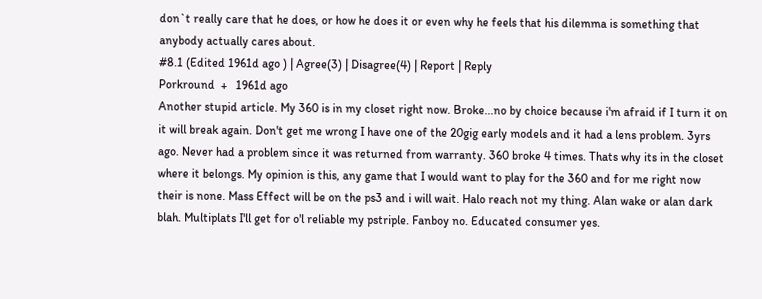don`t really care that he does, or how he does it or even why he feels that his dilemma is something that anybody actually cares about.
#8.1 (Edited 1961d ago ) | Agree(3) | Disagree(4) | Report | Reply
Porkround  +   1961d ago
Another stupid article. My 360 is in my closet right now. Broke...no by choice because i'm afraid if I turn it on it will break again. Don't get me wrong I have one of the 20gig early models and it had a lens problem. 3yrs ago. Never had a problem since it was returned from warranty. 360 broke 4 times. Thats why its in the closet where it belongs. My opinion is this, any game that I would want to play for the 360 and for me right now their is none. Mass Effect will be on the ps3 and i will wait. Halo reach not my thing. Alan wake or alan dark blah. Multiplats I'll get for o'l reliable my pstriple. Fanboy no. Educated consumer yes.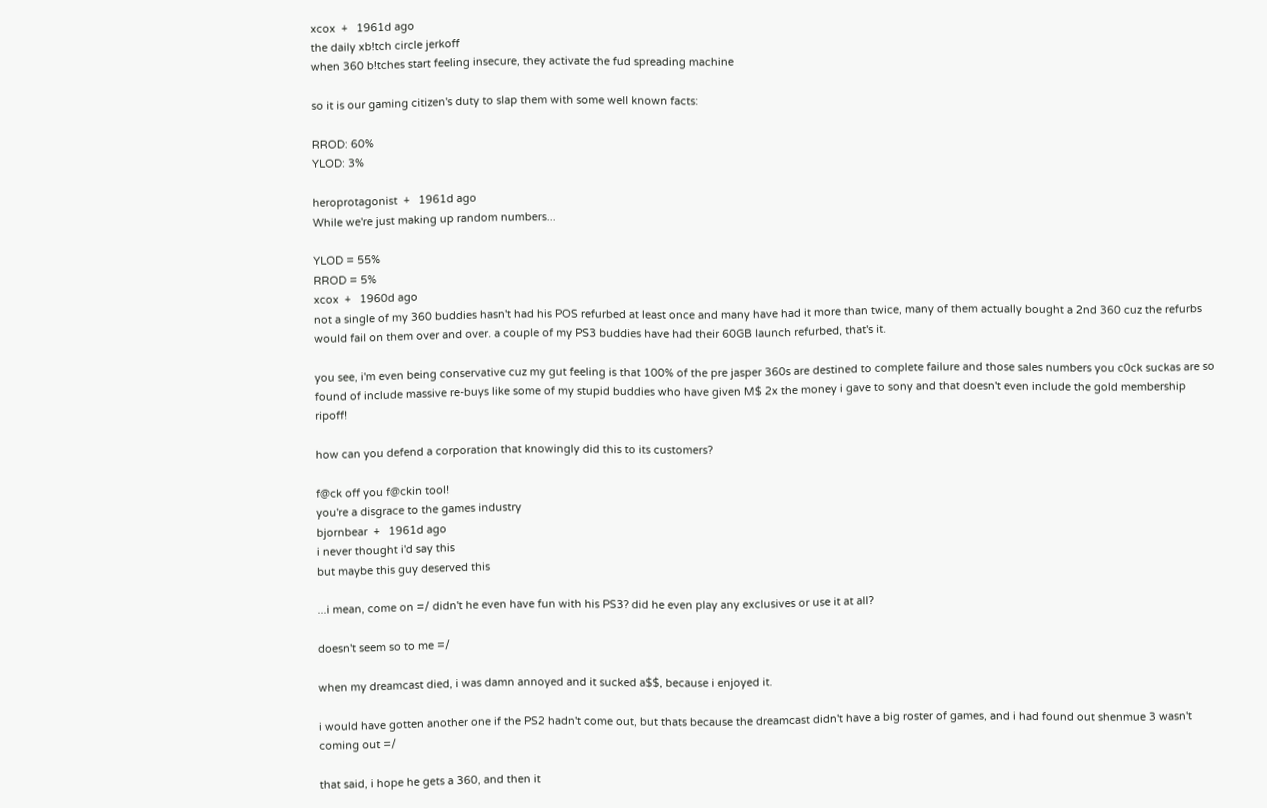xcox  +   1961d ago
the daily xb!tch circle jerkoff
when 360 b!tches start feeling insecure, they activate the fud spreading machine

so it is our gaming citizen's duty to slap them with some well known facts:

RROD: 60%
YLOD: 3%

heroprotagonist  +   1961d ago
While we're just making up random numbers...

YLOD = 55%
RROD = 5%
xcox  +   1960d ago
not a single of my 360 buddies hasn't had his POS refurbed at least once and many have had it more than twice, many of them actually bought a 2nd 360 cuz the refurbs would fail on them over and over. a couple of my PS3 buddies have had their 60GB launch refurbed, that's it.

you see, i'm even being conservative cuz my gut feeling is that 100% of the pre jasper 360s are destined to complete failure and those sales numbers you c0ck suckas are so found of include massive re-buys like some of my stupid buddies who have given M$ 2x the money i gave to sony and that doesn't even include the gold membership ripoff!

how can you defend a corporation that knowingly did this to its customers?

f@ck off you f@ckin tool!
you're a disgrace to the games industry
bjornbear  +   1961d ago
i never thought i'd say this
but maybe this guy deserved this

...i mean, come on =/ didn't he even have fun with his PS3? did he even play any exclusives or use it at all?

doesn't seem so to me =/

when my dreamcast died, i was damn annoyed and it sucked a$$, because i enjoyed it.

i would have gotten another one if the PS2 hadn't come out, but thats because the dreamcast didn't have a big roster of games, and i had found out shenmue 3 wasn't coming out =/

that said, i hope he gets a 360, and then it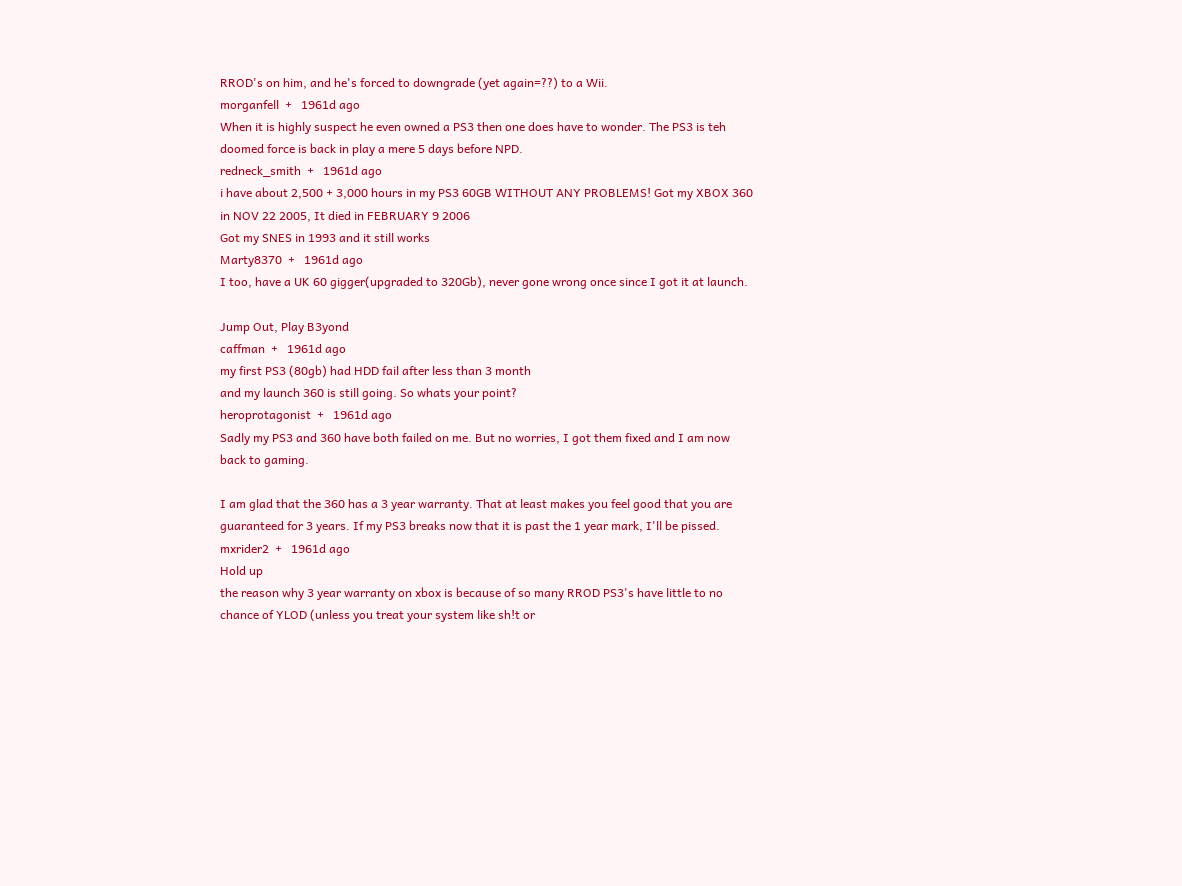RROD's on him, and he's forced to downgrade (yet again=??) to a Wii.
morganfell  +   1961d ago
When it is highly suspect he even owned a PS3 then one does have to wonder. The PS3 is teh doomed force is back in play a mere 5 days before NPD.
redneck_smith  +   1961d ago
i have about 2,500 + 3,000 hours in my PS3 60GB WITHOUT ANY PROBLEMS! Got my XBOX 360 in NOV 22 2005, It died in FEBRUARY 9 2006
Got my SNES in 1993 and it still works
Marty8370  +   1961d ago
I too, have a UK 60 gigger(upgraded to 320Gb), never gone wrong once since I got it at launch.

Jump Out, Play B3yond
caffman  +   1961d ago
my first PS3 (80gb) had HDD fail after less than 3 month
and my launch 360 is still going. So whats your point?
heroprotagonist  +   1961d ago
Sadly my PS3 and 360 have both failed on me. But no worries, I got them fixed and I am now back to gaming.

I am glad that the 360 has a 3 year warranty. That at least makes you feel good that you are guaranteed for 3 years. If my PS3 breaks now that it is past the 1 year mark, I'll be pissed.
mxrider2  +   1961d ago
Hold up
the reason why 3 year warranty on xbox is because of so many RROD PS3's have little to no chance of YLOD (unless you treat your system like sh!t or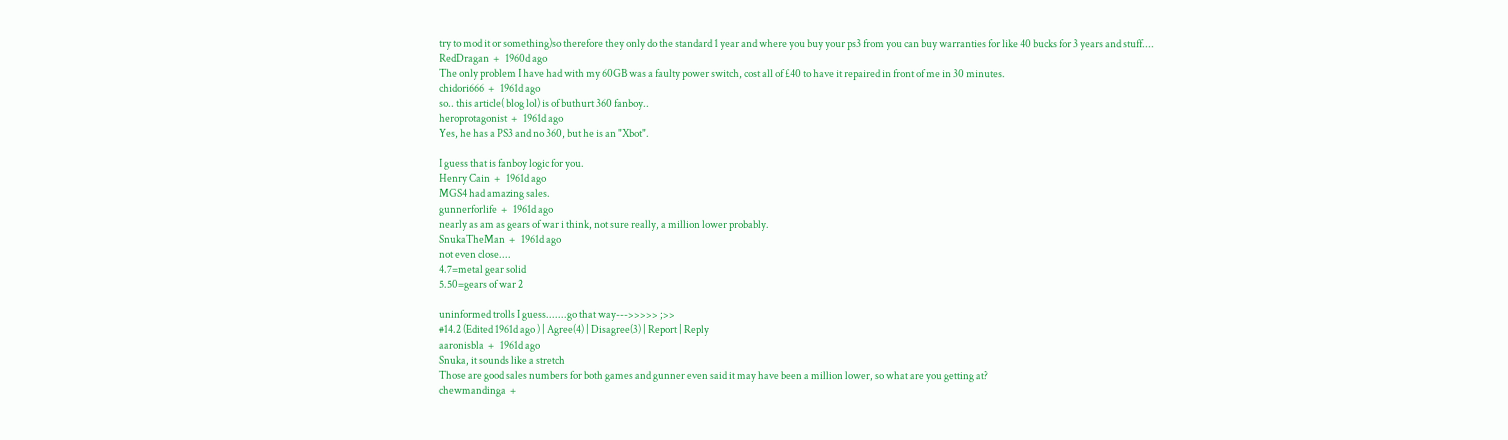try to mod it or something)so therefore they only do the standard 1 year and where you buy your ps3 from you can buy warranties for like 40 bucks for 3 years and stuff....
RedDragan  +   1960d ago
The only problem I have had with my 60GB was a faulty power switch, cost all of £40 to have it repaired in front of me in 30 minutes.
chidori666  +   1961d ago
so.. this article( blog lol) is of buthurt 360 fanboy..
heroprotagonist  +   1961d ago
Yes, he has a PS3 and no 360, but he is an "Xbot".

I guess that is fanboy logic for you.
Henry Cain  +   1961d ago
MGS4 had amazing sales.
gunnerforlife  +   1961d ago
nearly as am as gears of war i think, not sure really, a million lower probably.
SnukaTheMan  +   1961d ago
not even close....
4.7=metal gear solid
5.50=gears of war 2

uninformed trolls I guess.......go that way--->>>>> ;>>
#14.2 (Edited 1961d ago ) | Agree(4) | Disagree(3) | Report | Reply
aaronisbla  +   1961d ago
Snuka, it sounds like a stretch
Those are good sales numbers for both games and gunner even said it may have been a million lower, so what are you getting at?
chewmandinga  +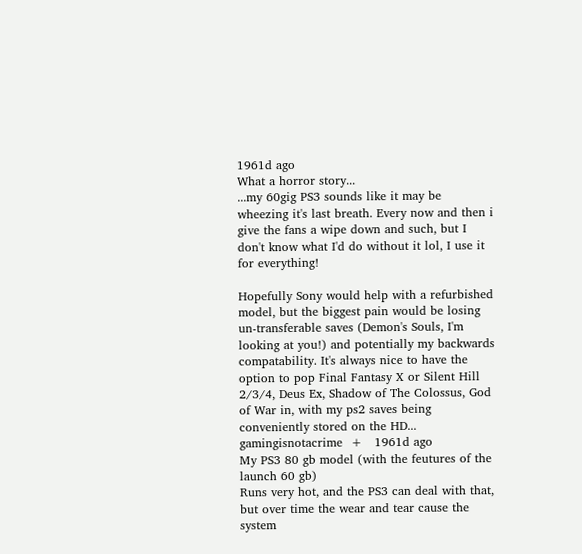1961d ago
What a horror story...
...my 60gig PS3 sounds like it may be wheezing it's last breath. Every now and then i give the fans a wipe down and such, but I don't know what I'd do without it lol, I use it for everything!

Hopefully Sony would help with a refurbished model, but the biggest pain would be losing un-transferable saves (Demon's Souls, I'm looking at you!) and potentially my backwards compatability. It's always nice to have the option to pop Final Fantasy X or Silent Hill 2/3/4, Deus Ex, Shadow of The Colossus, God of War in, with my ps2 saves being conveniently stored on the HD...
gamingisnotacrime  +   1961d ago
My PS3 80 gb model (with the feutures of the launch 60 gb)
Runs very hot, and the PS3 can deal with that, but over time the wear and tear cause the system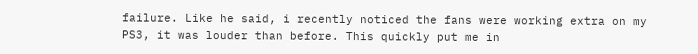failure. Like he said, i recently noticed the fans were working extra on my PS3, it was louder than before. This quickly put me in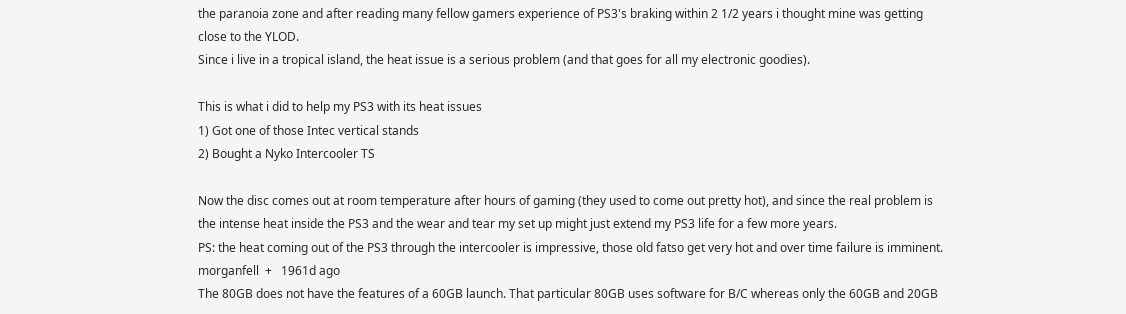the paranoia zone and after reading many fellow gamers experience of PS3's braking within 2 1/2 years i thought mine was getting close to the YLOD.
Since i live in a tropical island, the heat issue is a serious problem (and that goes for all my electronic goodies).

This is what i did to help my PS3 with its heat issues
1) Got one of those Intec vertical stands
2) Bought a Nyko Intercooler TS

Now the disc comes out at room temperature after hours of gaming (they used to come out pretty hot), and since the real problem is the intense heat inside the PS3 and the wear and tear my set up might just extend my PS3 life for a few more years.
PS: the heat coming out of the PS3 through the intercooler is impressive, those old fatso get very hot and over time failure is imminent.
morganfell  +   1961d ago
The 80GB does not have the features of a 60GB launch. That particular 80GB uses software for B/C whereas only the 60GB and 20GB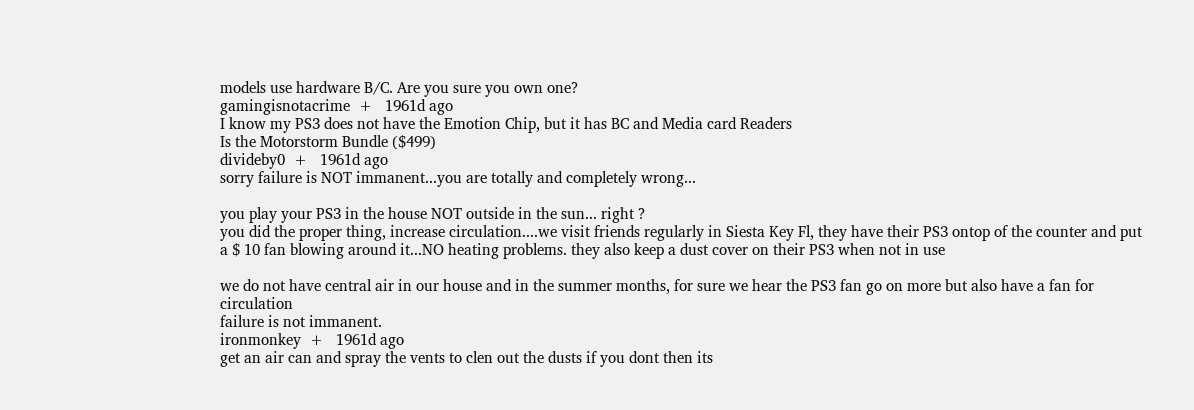models use hardware B/C. Are you sure you own one?
gamingisnotacrime  +   1961d ago
I know my PS3 does not have the Emotion Chip, but it has BC and Media card Readers
Is the Motorstorm Bundle ($499)
divideby0  +   1961d ago
sorry failure is NOT immanent...you are totally and completely wrong...

you play your PS3 in the house NOT outside in the sun... right ?
you did the proper thing, increase circulation....we visit friends regularly in Siesta Key Fl, they have their PS3 ontop of the counter and put a $ 10 fan blowing around it...NO heating problems. they also keep a dust cover on their PS3 when not in use

we do not have central air in our house and in the summer months, for sure we hear the PS3 fan go on more but also have a fan for circulation
failure is not immanent.
ironmonkey  +   1961d ago
get an air can and spray the vents to clen out the dusts if you dont then its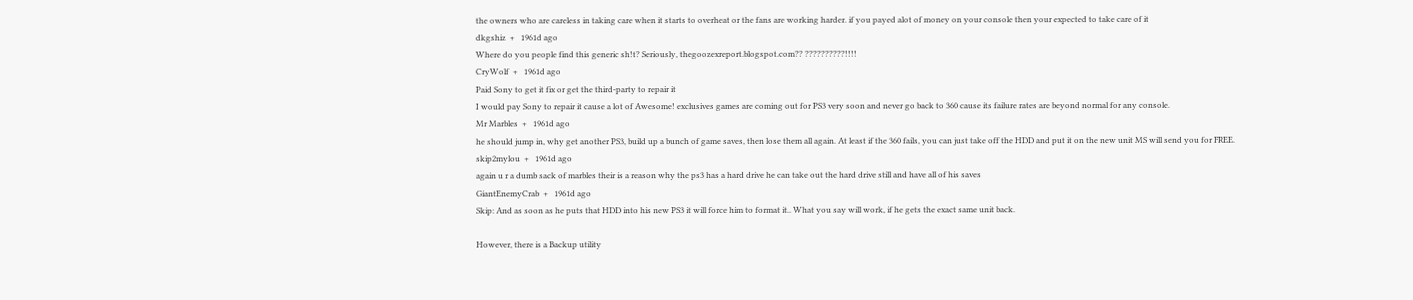the owners who are careless in taking care when it starts to overheat or the fans are working harder. if you payed alot of money on your console then your expected to take care of it
dkgshiz  +   1961d ago
Where do you people find this generic sh!t? Seriously, thegoozexreport.blogspot.com?? ??????????!!!!
CryWolf  +   1961d ago
Paid Sony to get it fix or get the third-party to repair it
I would pay Sony to repair it cause a lot of Awesome! exclusives games are coming out for PS3 very soon and never go back to 360 cause its failure rates are beyond normal for any console.
Mr Marbles  +   1961d ago
he should jump in, why get another PS3, build up a bunch of game saves, then lose them all again. At least if the 360 fails, you can just take off the HDD and put it on the new unit MS will send you for FREE.
skip2mylou  +   1961d ago
again u r a dumb sack of marbles their is a reason why the ps3 has a hard drive he can take out the hard drive still and have all of his saves
GiantEnemyCrab  +   1961d ago
Skip: And as soon as he puts that HDD into his new PS3 it will force him to format it.. What you say will work, if he gets the exact same unit back.

However, there is a Backup utility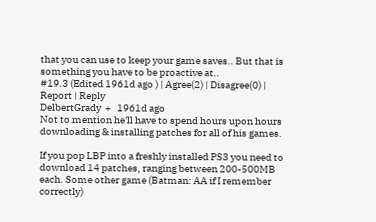that you can use to keep your game saves.. But that is something you have to be proactive at..
#19.3 (Edited 1961d ago ) | Agree(2) | Disagree(0) | Report | Reply
DelbertGrady  +   1961d ago
Not to mention he'll have to spend hours upon hours downloading & installing patches for all of his games.

If you pop LBP into a freshly installed PS3 you need to download 14 patches, ranging between 200-500MB each. Some other game (Batman: AA if I remember correctly)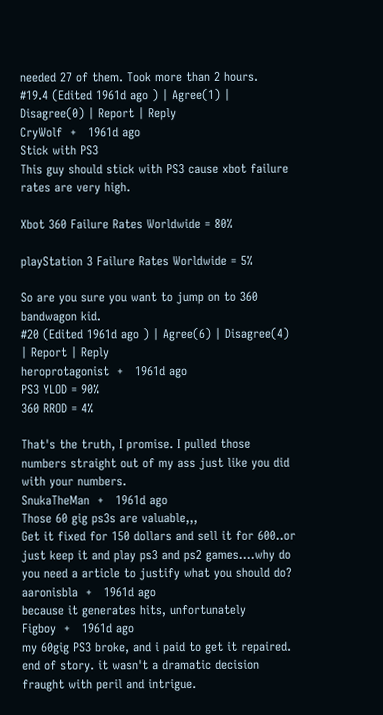needed 27 of them. Took more than 2 hours.
#19.4 (Edited 1961d ago ) | Agree(1) | Disagree(0) | Report | Reply
CryWolf  +   1961d ago
Stick with PS3
This guy should stick with PS3 cause xbot failure rates are very high.

Xbot 360 Failure Rates Worldwide = 80%

playStation 3 Failure Rates Worldwide = 5%

So are you sure you want to jump on to 360 bandwagon kid.
#20 (Edited 1961d ago ) | Agree(6) | Disagree(4) | Report | Reply
heroprotagonist  +   1961d ago
PS3 YLOD = 90%
360 RROD = 4%

That's the truth, I promise. I pulled those numbers straight out of my ass just like you did with your numbers.
SnukaTheMan  +   1961d ago
Those 60 gig ps3s are valuable,,,
Get it fixed for 150 dollars and sell it for 600..or just keep it and play ps3 and ps2 games....why do you need a article to justify what you should do?
aaronisbla  +   1961d ago
because it generates hits, unfortunately
Figboy  +   1961d ago
my 60gig PS3 broke, and i paid to get it repaired.
end of story. it wasn't a dramatic decision fraught with peril and intrigue.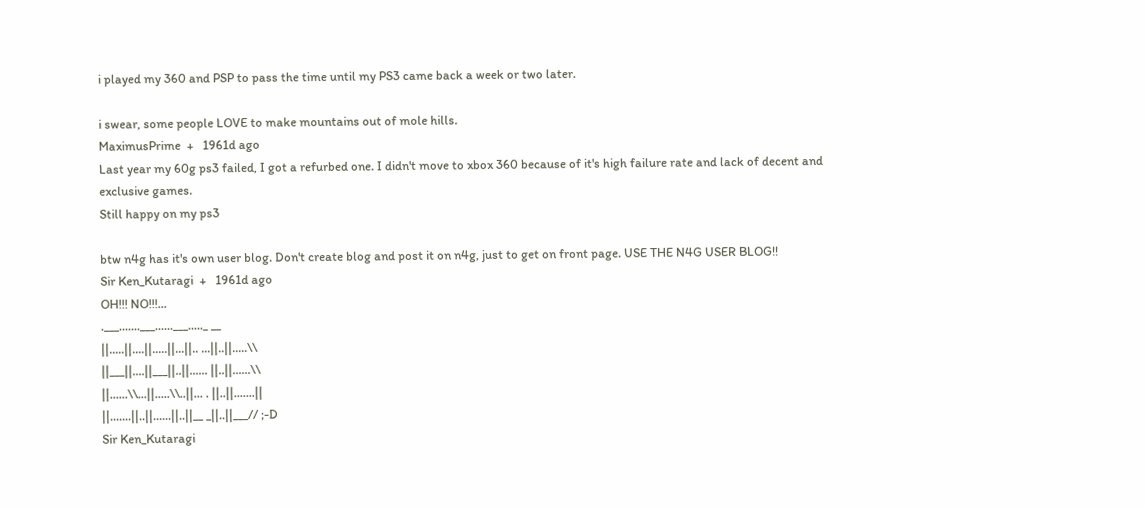i played my 360 and PSP to pass the time until my PS3 came back a week or two later.

i swear, some people LOVE to make mountains out of mole hills.
MaximusPrime  +   1961d ago
Last year my 60g ps3 failed, I got a refurbed one. I didn't move to xbox 360 because of it's high failure rate and lack of decent and exclusive games.
Still happy on my ps3

btw n4g has it's own user blog. Don't create blog and post it on n4g, just to get on front page. USE THE N4G USER BLOG!!
Sir Ken_Kutaragi  +   1961d ago
OH!!! NO!!!...
.___.......___......___....._ __
||.....||....||.....||...||.. ...||..||.....\\
||___||....||___||..||...... ||..||......\\
||......\\...||.....\\..||... . ||..||.......||
||.......||..||......||..||__ _||..||___// ;-D
Sir Ken_Kutaragi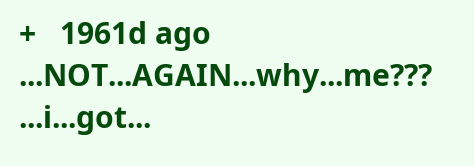+   1961d ago
...NOT...AGAIN...why...me??? ...i...got...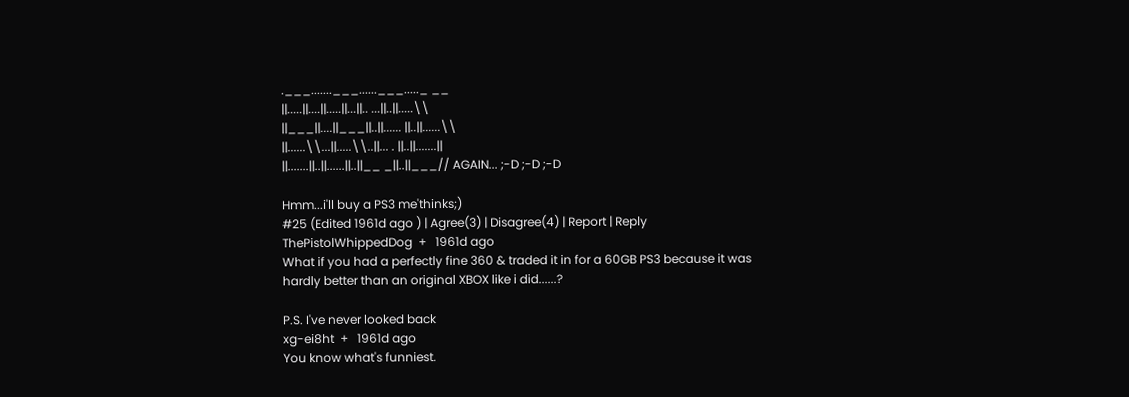.___.......___......___....._ __
||.....||....||.....||...||.. ...||..||.....\\
||___||....||___||..||...... ||..||......\\
||......\\...||.....\\..||... . ||..||.......||
||.......||..||......||..||__ _||..||___// AGAIN... ;-D ;-D ;-D

Hmm...i'll buy a PS3 me'thinks;)
#25 (Edited 1961d ago ) | Agree(3) | Disagree(4) | Report | Reply
ThePistolWhippedDog  +   1961d ago
What if you had a perfectly fine 360 & traded it in for a 60GB PS3 because it was hardly better than an original XBOX like i did......?

P.S. I've never looked back
xg-ei8ht  +   1961d ago
You know what's funniest.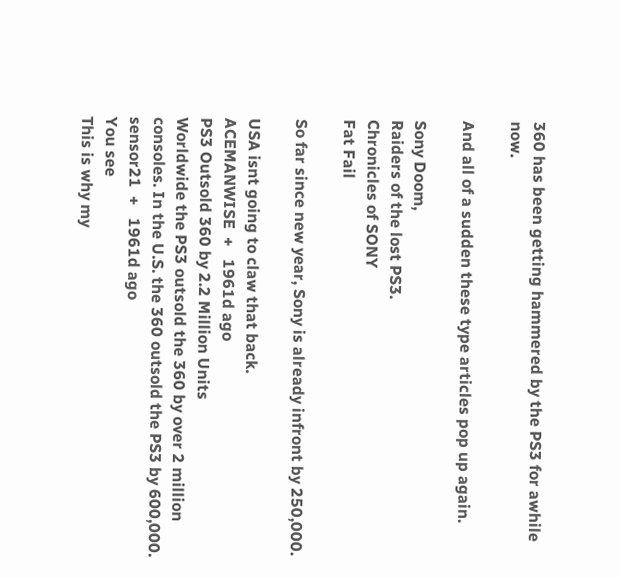360 has been getting hammered by the PS3 for awhile now.

And all of a sudden these type articles pop up again.

Sony Doom,
Raiders of the lost PS3.
Chronicles of SONY
Fat Fail

So far since new year, Sony is already infront by 250,000.

USA isnt going to claw that back.
ACEMANWISE  +   1961d ago
PS3 Outsold 360 by 2.2 Million Units
Worldwide the PS3 outsold the 360 by over 2 million consoles. In the U.S. the 360 outsold the PS3 by 600,000.
sensor21  +   1961d ago
You see
This is why my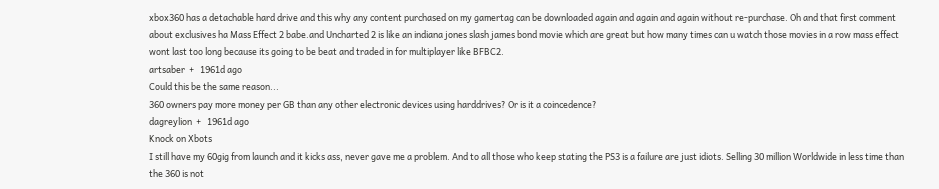xbox360 has a detachable hard drive and this why any content purchased on my gamertag can be downloaded again and again and again without re-purchase. Oh and that first comment about exclusives ha Mass Effect 2 babe.and Uncharted 2 is like an indiana jones slash james bond movie which are great but how many times can u watch those movies in a row mass effect wont last too long because its going to be beat and traded in for multiplayer like BFBC2.
artsaber  +   1961d ago
Could this be the same reason...
360 owners pay more money per GB than any other electronic devices using harddrives? Or is it a coincedence?
dagreylion  +   1961d ago
Knock on Xbots
I still have my 60gig from launch and it kicks ass, never gave me a problem. And to all those who keep stating the PS3 is a failure are just idiots. Selling 30 million Worldwide in less time than the 360 is not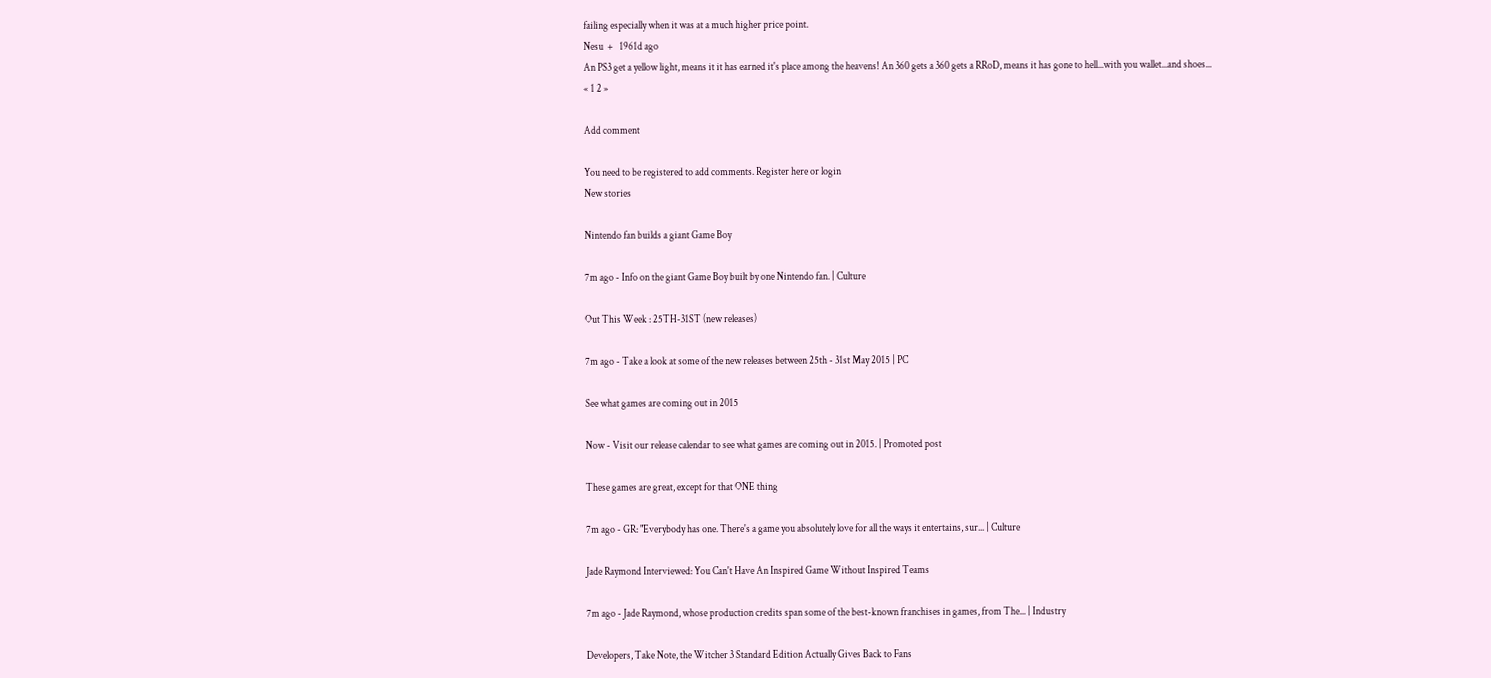failing especially when it was at a much higher price point.
Nesu  +   1961d ago
An PS3 get a yellow light, means it it has earned it's place among the heavens! An 360 gets a 360 gets a RRoD, means it has gone to hell...with you wallet...and shoes...
« 1 2 »

Add comment

You need to be registered to add comments. Register here or login
New stories

Nintendo fan builds a giant Game Boy

7m ago - Info on the giant Game Boy built by one Nintendo fan. | Culture

Out This Week : 25TH-31ST (new releases)

7m ago - Take a look at some of the new releases between 25th - 31st May 2015 | PC

See what games are coming out in 2015

Now - Visit our release calendar to see what games are coming out in 2015. | Promoted post

These games are great, except for that ONE thing

7m ago - GR: "Everybody has one. There's a game you absolutely love for all the ways it entertains, sur... | Culture

Jade Raymond Interviewed: You Can't Have An Inspired Game Without Inspired Teams

7m ago - Jade Raymond, whose production credits span some of the best-known franchises in games, from The... | Industry

Developers, Take Note, the Witcher 3 Standard Edition Actually Gives Back to Fans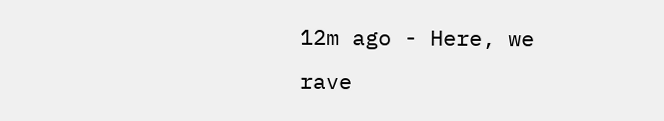12m ago - Here, we rave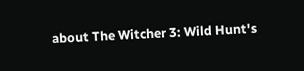about The Witcher 3: Wild Hunt's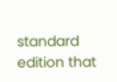standard edition that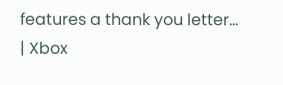features a thank you letter... | Xbox